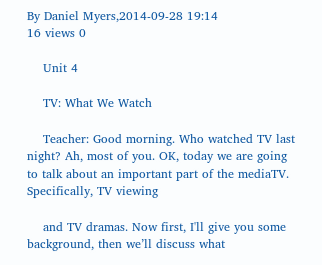By Daniel Myers,2014-09-28 19:14
16 views 0

    Unit 4

    TV: What We Watch

    Teacher: Good morning. Who watched TV last night? Ah, most of you. OK, today we are going to talk about an important part of the mediaTV. Specifically, TV viewing

    and TV dramas. Now first, I'll give you some background, then we’ll discuss what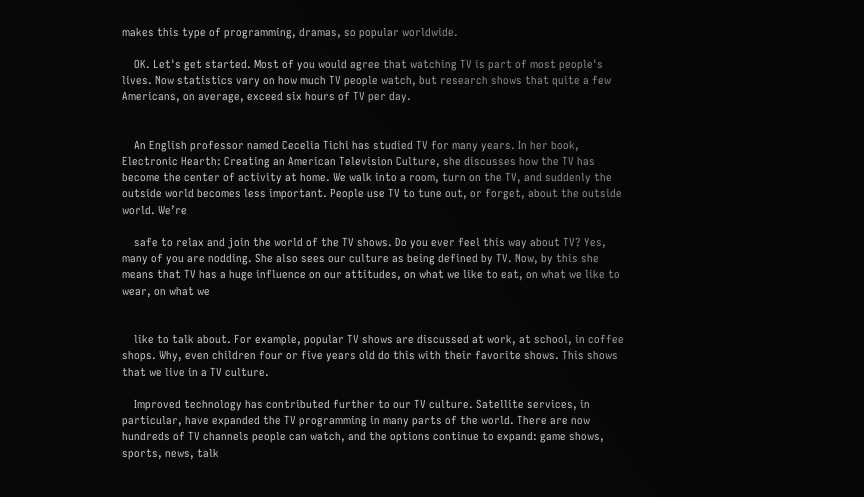makes this type of programming, dramas, so popular worldwide.

    OK. Let's get started. Most of you would agree that watching TV is part of most people's lives. Now statistics vary on how much TV people watch, but research shows that quite a few Americans, on average, exceed six hours of TV per day.


    An English professor named Cecelia Tichi has studied TV for many years. In her book, Electronic Hearth: Creating an American Television Culture, she discusses how the TV has become the center of activity at home. We walk into a room, turn on the TV, and suddenly the outside world becomes less important. People use TV to tune out, or forget, about the outside world. We’re

    safe to relax and join the world of the TV shows. Do you ever feel this way about TV? Yes, many of you are nodding. She also sees our culture as being defined by TV. Now, by this she means that TV has a huge influence on our attitudes, on what we like to eat, on what we like to wear, on what we


    like to talk about. For example, popular TV shows are discussed at work, at school, in coffee shops. Why, even children four or five years old do this with their favorite shows. This shows that we live in a TV culture.

    Improved technology has contributed further to our TV culture. Satellite services, in particular, have expanded the TV programming in many parts of the world. There are now hundreds of TV channels people can watch, and the options continue to expand: game shows, sports, news, talk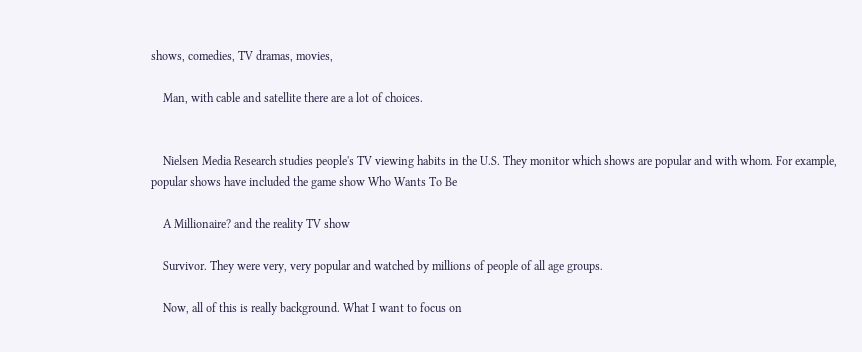shows, comedies, TV dramas, movies,

    Man, with cable and satellite there are a lot of choices.


    Nielsen Media Research studies people's TV viewing habits in the U.S. They monitor which shows are popular and with whom. For example, popular shows have included the game show Who Wants To Be

    A Millionaire? and the reality TV show

    Survivor. They were very, very popular and watched by millions of people of all age groups.

    Now, all of this is really background. What I want to focus on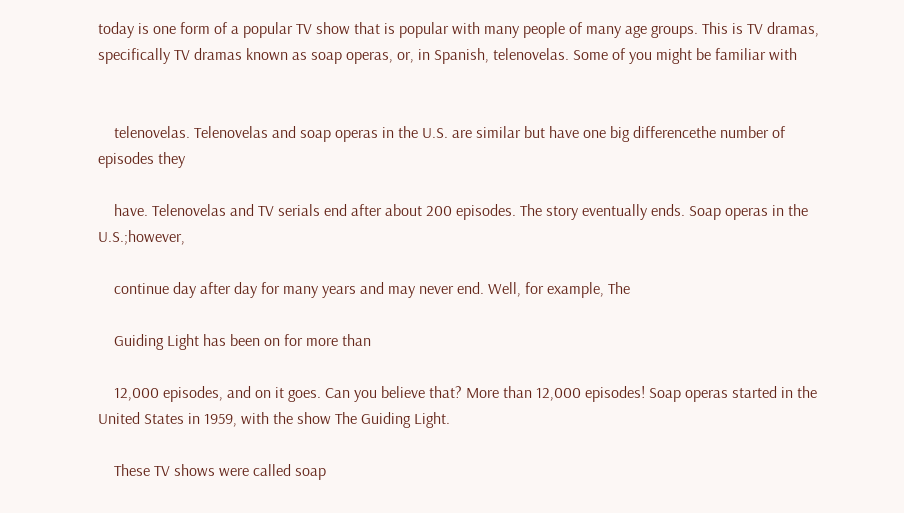today is one form of a popular TV show that is popular with many people of many age groups. This is TV dramas, specifically TV dramas known as soap operas, or, in Spanish, telenovelas. Some of you might be familiar with


    telenovelas. Telenovelas and soap operas in the U.S. are similar but have one big differencethe number of episodes they

    have. Telenovelas and TV serials end after about 200 episodes. The story eventually ends. Soap operas in the U.S.;however,

    continue day after day for many years and may never end. Well, for example, The

    Guiding Light has been on for more than

    12,000 episodes, and on it goes. Can you believe that? More than 12,000 episodes! Soap operas started in the United States in 1959, with the show The Guiding Light.

    These TV shows were called soap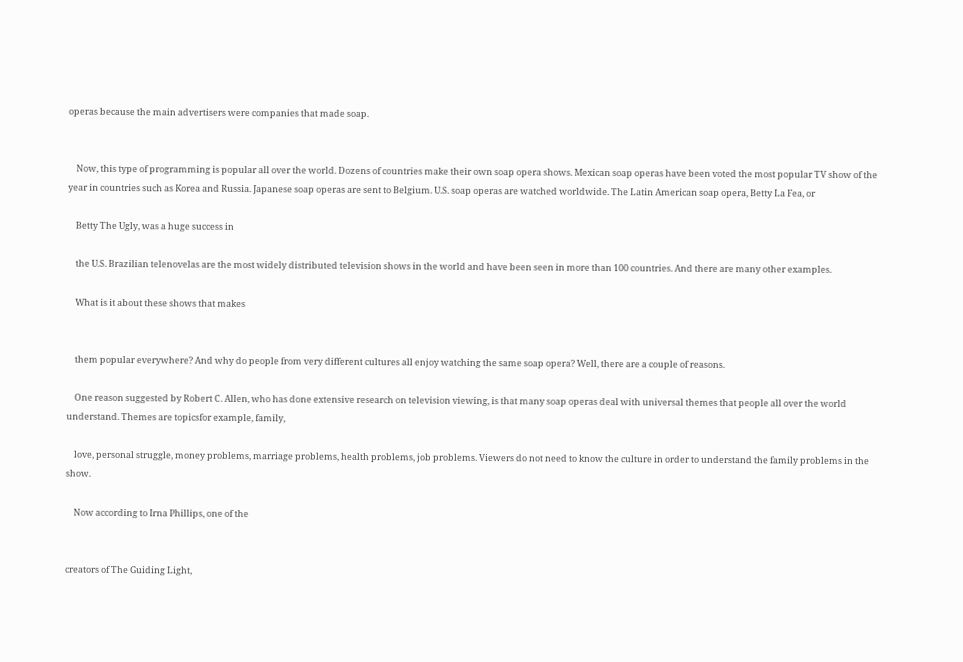operas because the main advertisers were companies that made soap.


    Now, this type of programming is popular all over the world. Dozens of countries make their own soap opera shows. Mexican soap operas have been voted the most popular TV show of the year in countries such as Korea and Russia. Japanese soap operas are sent to Belgium. U.S. soap operas are watched worldwide. The Latin American soap opera, Betty La Fea, or

    Betty The Ugly, was a huge success in

    the U.S. Brazilian telenovelas are the most widely distributed television shows in the world and have been seen in more than 100 countries. And there are many other examples.

    What is it about these shows that makes


    them popular everywhere? And why do people from very different cultures all enjoy watching the same soap opera? Well, there are a couple of reasons.

    One reason suggested by Robert C. Allen, who has done extensive research on television viewing, is that many soap operas deal with universal themes that people all over the world understand. Themes are topicsfor example, family,

    love, personal struggle, money problems, marriage problems, health problems, job problems. Viewers do not need to know the culture in order to understand the family problems in the show.

    Now according to Irna Phillips, one of the


creators of The Guiding Light,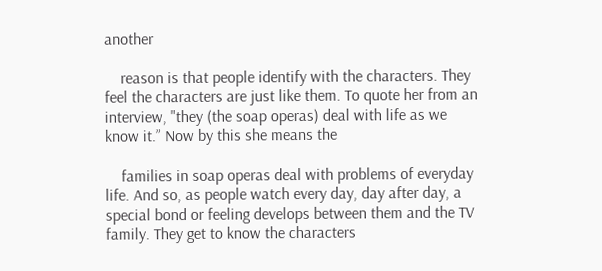another

    reason is that people identify with the characters. They feel the characters are just like them. To quote her from an interview, "they (the soap operas) deal with life as we know it.” Now by this she means the

    families in soap operas deal with problems of everyday life. And so, as people watch every day, day after day, a special bond or feeling develops between them and the TV family. They get to know the characters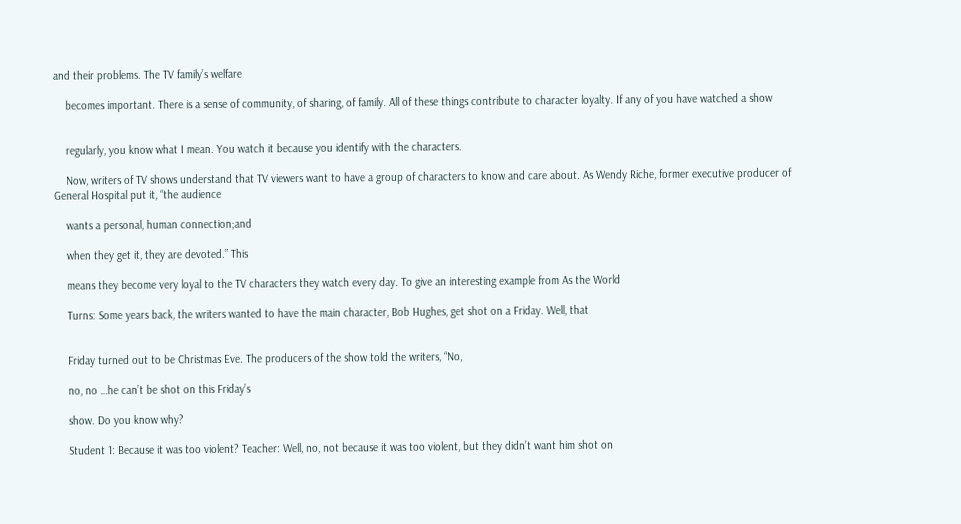and their problems. The TV family’s welfare

    becomes important. There is a sense of community, of sharing, of family. All of these things contribute to character loyalty. If any of you have watched a show


    regularly, you know what I mean. You watch it because you identify with the characters.

    Now, writers of TV shows understand that TV viewers want to have a group of characters to know and care about. As Wendy Riche, former executive producer of General Hospital put it, “the audience

    wants a personal, human connection;and

    when they get it, they are devoted.” This

    means they become very loyal to the TV characters they watch every day. To give an interesting example from As the World

    Turns: Some years back, the writers wanted to have the main character, Bob Hughes, get shot on a Friday. Well, that


    Friday turned out to be Christmas Eve. The producers of the show told the writers, “No,

    no, no …he can’t be shot on this Friday’s

    show. Do you know why?

    Student 1: Because it was too violent? Teacher: Well, no, not because it was too violent, but they didn’t want him shot on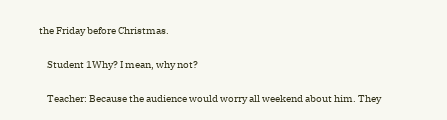the Friday before Christmas.

    Student 1Why? I mean, why not?

    Teacher: Because the audience would worry all weekend about him. They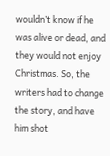wouldn’t know if he was alive or dead, and they would not enjoy Christmas. So, the writers had to change the story, and have him shot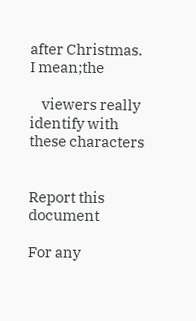after Christmas. I mean;the

    viewers really identify with these characters


Report this document

For any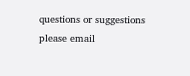questions or suggestions please email